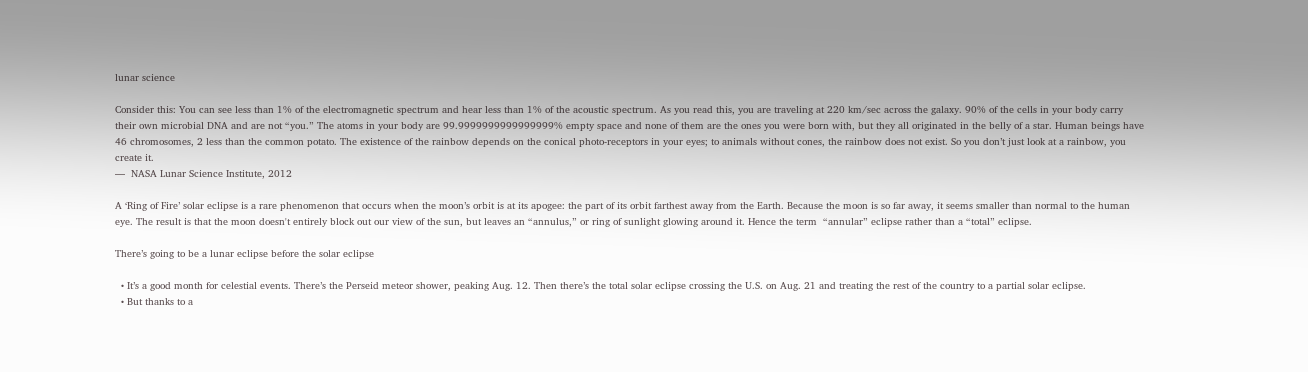lunar science

Consider this: You can see less than 1% of the electromagnetic spectrum and hear less than 1% of the acoustic spectrum. As you read this, you are traveling at 220 km/sec across the galaxy. 90% of the cells in your body carry their own microbial DNA and are not “you.” The atoms in your body are 99.9999999999999999% empty space and none of them are the ones you were born with, but they all originated in the belly of a star. Human beings have 46 chromosomes, 2 less than the common potato. The existence of the rainbow depends on the conical photo-receptors in your eyes; to animals without cones, the rainbow does not exist. So you don’t just look at a rainbow, you create it.
—  NASA Lunar Science Institute, 2012

A ‘Ring of Fire’ solar eclipse is a rare phenomenon that occurs when the moon’s orbit is at its apogee: the part of its orbit farthest away from the Earth. Because the moon is so far away, it seems smaller than normal to the human eye. The result is that the moon doesn't entirely block out our view of the sun, but leaves an “annulus,” or ring of sunlight glowing around it. Hence the term  “annular” eclipse rather than a “total” eclipse.

There’s going to be a lunar eclipse before the solar eclipse

  • It’s a good month for celestial events. There’s the Perseid meteor shower, peaking Aug. 12. Then there’s the total solar eclipse crossing the U.S. on Aug. 21 and treating the rest of the country to a partial solar eclipse.
  • But thanks to a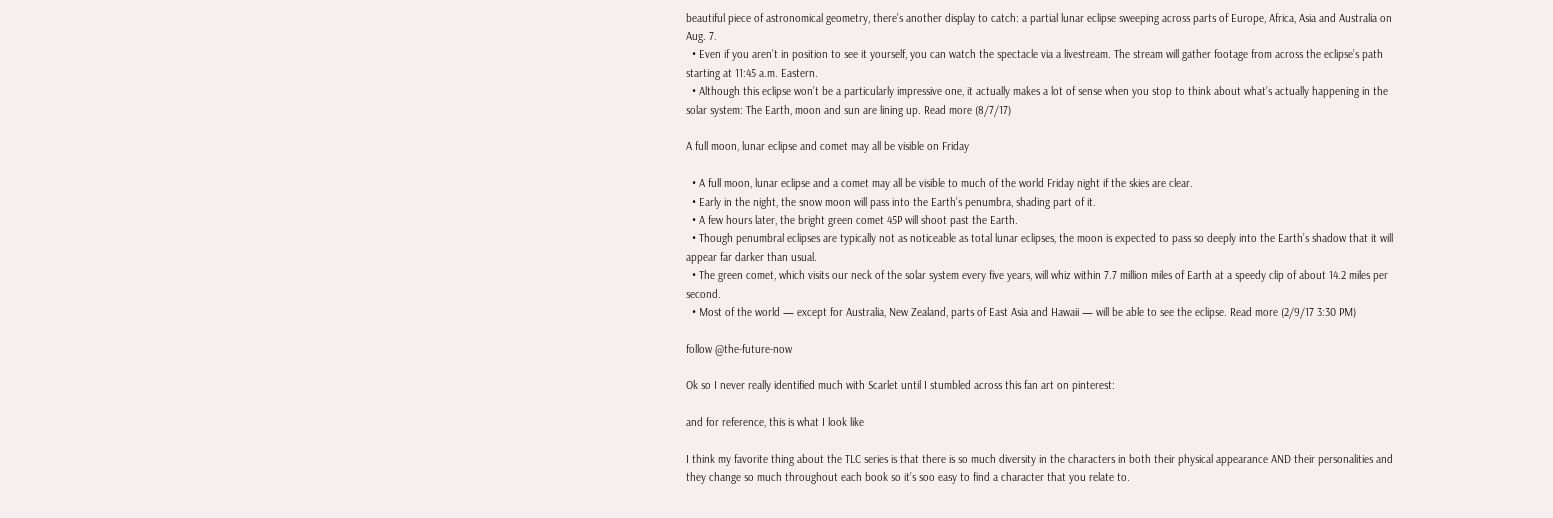beautiful piece of astronomical geometry, there’s another display to catch: a partial lunar eclipse sweeping across parts of Europe, Africa, Asia and Australia on Aug. 7.
  • Even if you aren’t in position to see it yourself, you can watch the spectacle via a livestream. The stream will gather footage from across the eclipse’s path starting at 11:45 a.m. Eastern.
  • Although this eclipse won’t be a particularly impressive one, it actually makes a lot of sense when you stop to think about what’s actually happening in the solar system: The Earth, moon and sun are lining up. Read more (8/7/17)

A full moon, lunar eclipse and comet may all be visible on Friday

  • A full moon, lunar eclipse and a comet may all be visible to much of the world Friday night if the skies are clear.
  • Early in the night, the snow moon will pass into the Earth’s penumbra, shading part of it.
  • A few hours later, the bright green comet 45P will shoot past the Earth.
  • Though penumbral eclipses are typically not as noticeable as total lunar eclipses, the moon is expected to pass so deeply into the Earth’s shadow that it will appear far darker than usual.
  • The green comet, which visits our neck of the solar system every five years, will whiz within 7.7 million miles of Earth at a speedy clip of about 14.2 miles per second.
  • Most of the world — except for Australia, New Zealand, parts of East Asia and Hawaii — will be able to see the eclipse. Read more (2/9/17 3:30 PM)

follow @the-future-now

Ok so I never really identified much with Scarlet until I stumbled across this fan art on pinterest:

and for reference, this is what I look like

I think my favorite thing about the TLC series is that there is so much diversity in the characters in both their physical appearance AND their personalities and they change so much throughout each book so it’s soo easy to find a character that you relate to.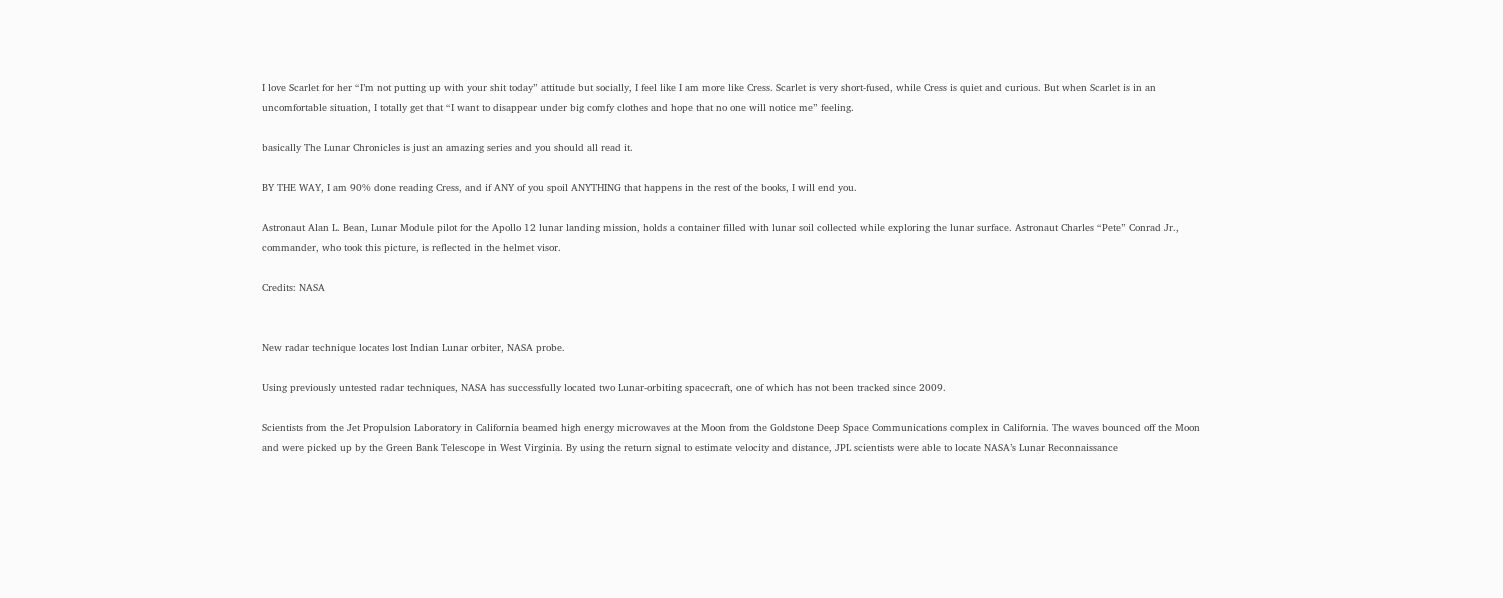I love Scarlet for her “I’m not putting up with your shit today” attitude but socially, I feel like I am more like Cress. Scarlet is very short-fused, while Cress is quiet and curious. But when Scarlet is in an uncomfortable situation, I totally get that “I want to disappear under big comfy clothes and hope that no one will notice me” feeling.

basically The Lunar Chronicles is just an amazing series and you should all read it.

BY THE WAY, I am 90% done reading Cress, and if ANY of you spoil ANYTHING that happens in the rest of the books, I will end you.

Astronaut Alan L. Bean, Lunar Module pilot for the Apollo 12 lunar landing mission, holds a container filled with lunar soil collected while exploring the lunar surface. Astronaut Charles “Pete” Conrad Jr., commander, who took this picture, is reflected in the helmet visor.

Credits: NASA


New radar technique locates lost Indian Lunar orbiter, NASA probe.

Using previously untested radar techniques, NASA has successfully located two Lunar-orbiting spacecraft, one of which has not been tracked since 2009.

Scientists from the Jet Propulsion Laboratory in California beamed high energy microwaves at the Moon from the Goldstone Deep Space Communications complex in California. The waves bounced off the Moon and were picked up by the Green Bank Telescope in West Virginia. By using the return signal to estimate velocity and distance, JPL scientists were able to locate NASA’s Lunar Reconnaissance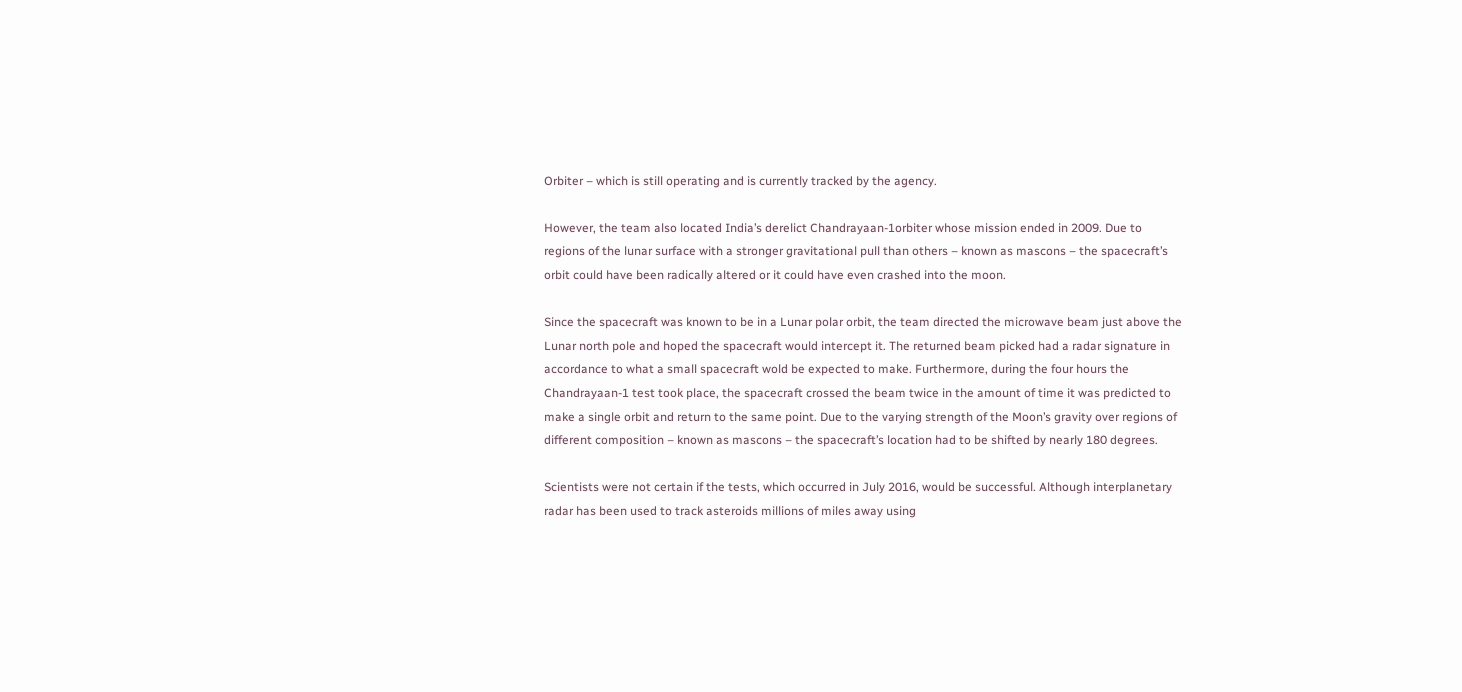Orbiter – which is still operating and is currently tracked by the agency.

However, the team also located India’s derelict Chandrayaan-1orbiter whose mission ended in 2009. Due to regions of the lunar surface with a stronger gravitational pull than others – known as mascons – the spacecraft’s orbit could have been radically altered or it could have even crashed into the moon.

Since the spacecraft was known to be in a Lunar polar orbit, the team directed the microwave beam just above the Lunar north pole and hoped the spacecraft would intercept it. The returned beam picked had a radar signature in accordance to what a small spacecraft wold be expected to make. Furthermore, during the four hours the Chandrayaan-1 test took place, the spacecraft crossed the beam twice in the amount of time it was predicted to make a single orbit and return to the same point. Due to the varying strength of the Moon’s gravity over regions of different composition – known as mascons – the spacecraft’s location had to be shifted by nearly 180 degrees.

Scientists were not certain if the tests, which occurred in July 2016, would be successful. Although interplanetary radar has been used to track asteroids millions of miles away using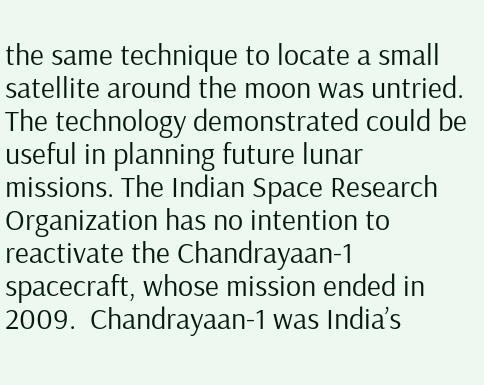the same technique to locate a small satellite around the moon was untried. The technology demonstrated could be useful in planning future lunar missions. The Indian Space Research Organization has no intention to reactivate the Chandrayaan-1 spacecraft, whose mission ended in 2009.  Chandrayaan-1 was India’s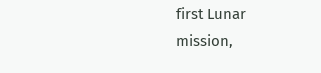first Lunar mission,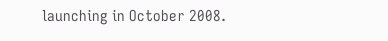launching in October 2008.